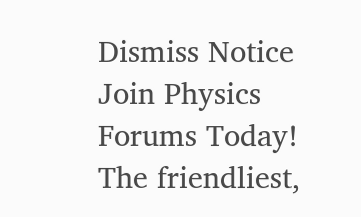Dismiss Notice
Join Physics Forums Today!
The friendliest,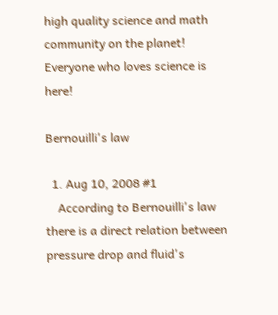high quality science and math community on the planet! Everyone who loves science is here!

Bernouilli's law

  1. Aug 10, 2008 #1
    According to Bernouilli's law there is a direct relation between pressure drop and fluid's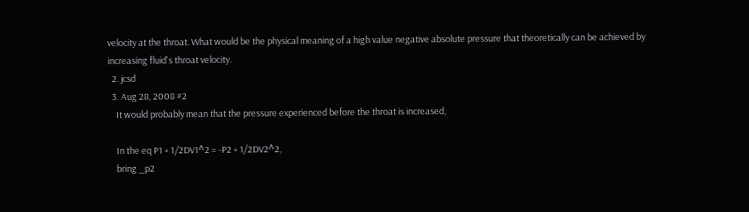velocity at the throat. What would be the physical meaning of a high value negative absolute pressure that theoretically can be achieved by increasing fluid's throat velocity.
  2. jcsd
  3. Aug 28, 2008 #2
    It would probably mean that the pressure experienced before the throat is increased,

    In the eq P1 + 1/2DV1^2 = -P2 + 1/2DV2^2,
    bring _p2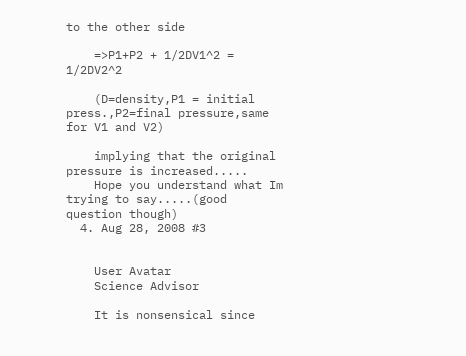to the other side

    =>P1+P2 + 1/2DV1^2 = 1/2DV2^2

    (D=density,P1 = initial press.,P2=final pressure,same for V1 and V2)

    implying that the original pressure is increased.....
    Hope you understand what Im trying to say.....(good question though)
  4. Aug 28, 2008 #3


    User Avatar
    Science Advisor

    It is nonsensical since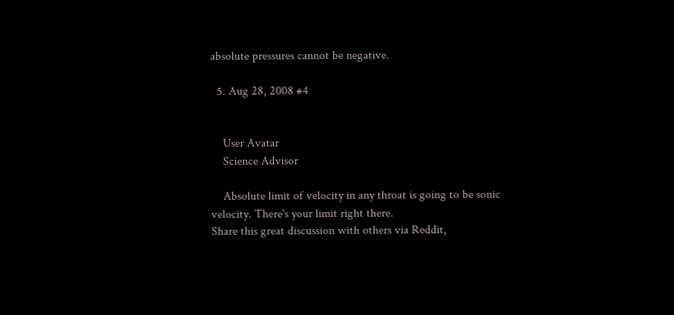absolute pressures cannot be negative.

  5. Aug 28, 2008 #4


    User Avatar
    Science Advisor

    Absolute limit of velocity in any throat is going to be sonic velocity. There's your limit right there.
Share this great discussion with others via Reddit,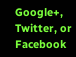Google+, Twitter, or Facebook